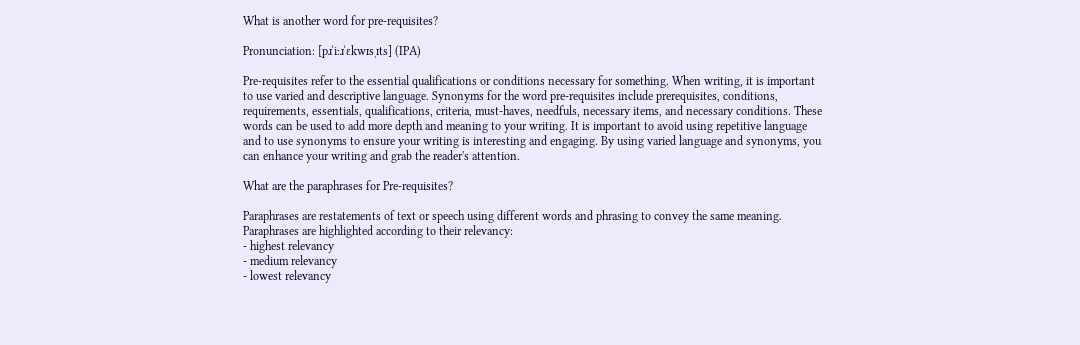What is another word for pre-requisites?

Pronunciation: [pɹˈiːɹˈɛkwɪsˌɪts] (IPA)

Pre-requisites refer to the essential qualifications or conditions necessary for something. When writing, it is important to use varied and descriptive language. Synonyms for the word pre-requisites include prerequisites, conditions, requirements, essentials, qualifications, criteria, must-haves, needfuls, necessary items, and necessary conditions. These words can be used to add more depth and meaning to your writing. It is important to avoid using repetitive language and to use synonyms to ensure your writing is interesting and engaging. By using varied language and synonyms, you can enhance your writing and grab the reader's attention.

What are the paraphrases for Pre-requisites?

Paraphrases are restatements of text or speech using different words and phrasing to convey the same meaning.
Paraphrases are highlighted according to their relevancy:
- highest relevancy
- medium relevancy
- lowest relevancy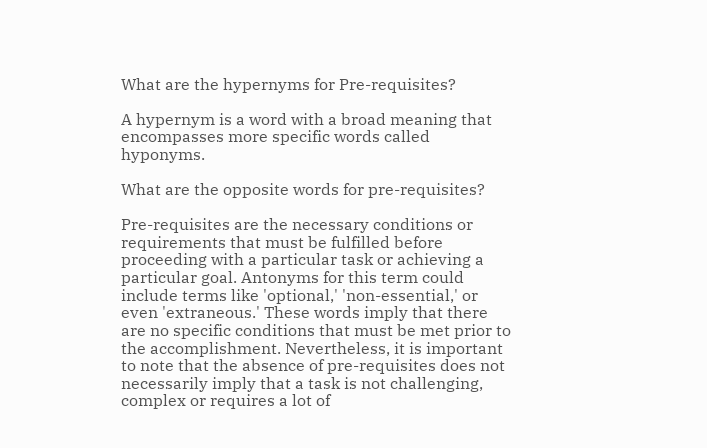What are the hypernyms for Pre-requisites?

A hypernym is a word with a broad meaning that encompasses more specific words called hyponyms.

What are the opposite words for pre-requisites?

Pre-requisites are the necessary conditions or requirements that must be fulfilled before proceeding with a particular task or achieving a particular goal. Antonyms for this term could include terms like 'optional,' 'non-essential,' or even 'extraneous.' These words imply that there are no specific conditions that must be met prior to the accomplishment. Nevertheless, it is important to note that the absence of pre-requisites does not necessarily imply that a task is not challenging, complex or requires a lot of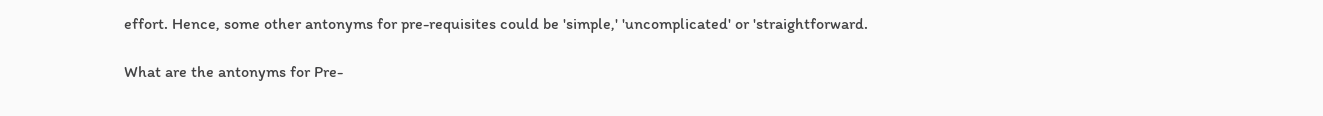effort. Hence, some other antonyms for pre-requisites could be 'simple,' 'uncomplicated' or 'straightforward.

What are the antonyms for Pre-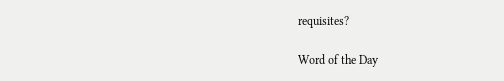requisites?

Word of the Day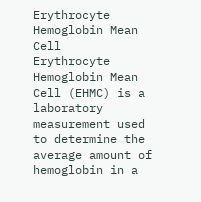Erythrocyte Hemoglobin Mean Cell
Erythrocyte Hemoglobin Mean Cell (EHMC) is a laboratory measurement used to determine the average amount of hemoglobin in a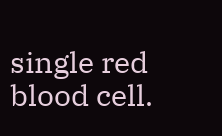single red blood cell.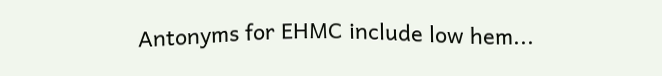Antonyms for EHMC include low hem...